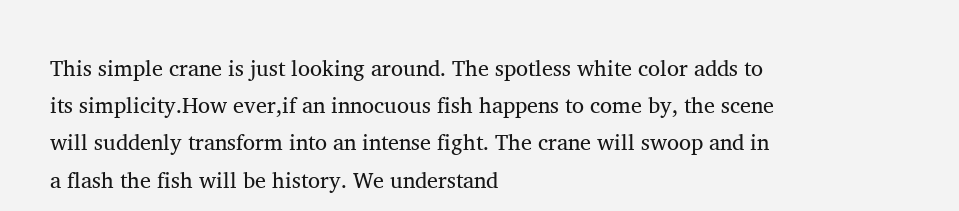This simple crane is just looking around. The spotless white color adds to its simplicity.How ever,if an innocuous fish happens to come by, the scene will suddenly transform into an intense fight. The crane will swoop and in a flash the fish will be history. We understand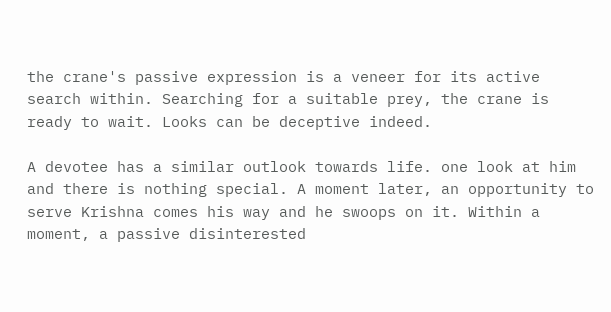the crane's passive expression is a veneer for its active search within. Searching for a suitable prey, the crane is ready to wait. Looks can be deceptive indeed.

A devotee has a similar outlook towards life. one look at him and there is nothing special. A moment later, an opportunity to serve Krishna comes his way and he swoops on it. Within a moment, a passive disinterested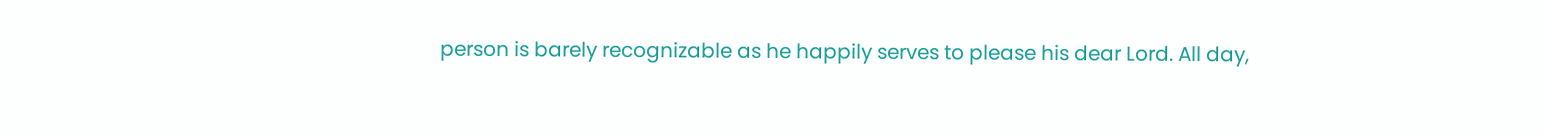person is barely recognizable as he happily serves to please his dear Lord. All day,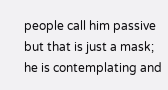people call him passive but that is just a mask; he is contemplating and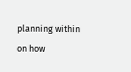planning within on how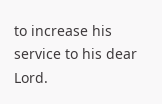to increase his service to his dear Lord.